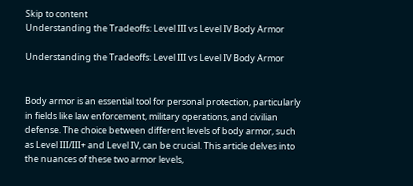Skip to content
Understanding the Tradeoffs: Level III vs Level IV Body Armor

Understanding the Tradeoffs: Level III vs Level IV Body Armor


Body armor is an essential tool for personal protection, particularly in fields like law enforcement, military operations, and civilian defense. The choice between different levels of body armor, such as Level III/III+ and Level IV, can be crucial. This article delves into the nuances of these two armor levels,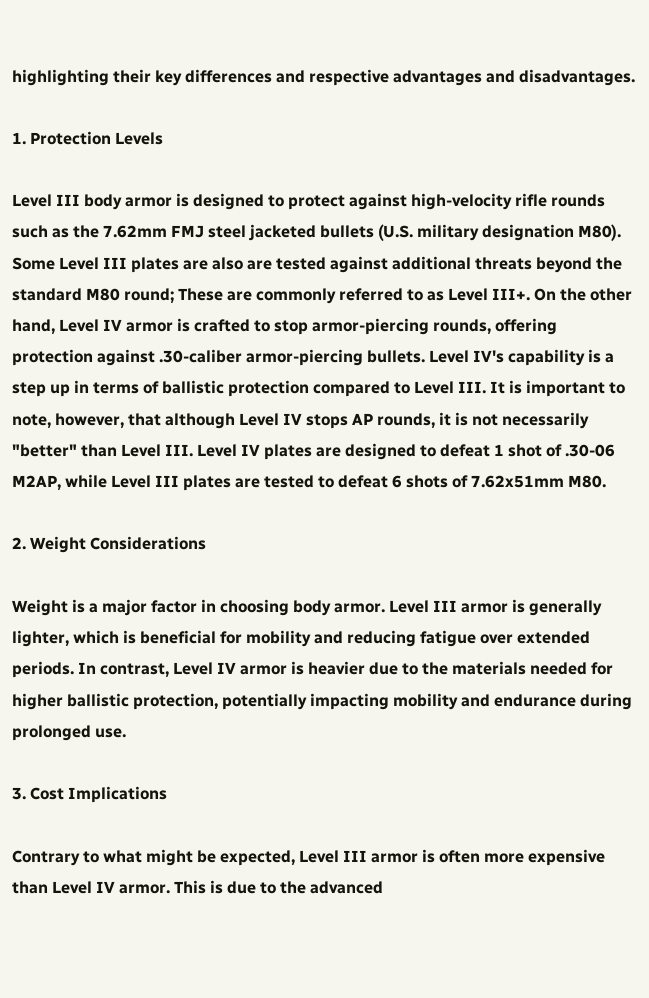highlighting their key differences and respective advantages and disadvantages.

1. Protection Levels

Level III body armor is designed to protect against high-velocity rifle rounds such as the 7.62mm FMJ steel jacketed bullets (U.S. military designation M80). Some Level III plates are also are tested against additional threats beyond the standard M80 round; These are commonly referred to as Level III+. On the other hand, Level IV armor is crafted to stop armor-piercing rounds, offering protection against .30-caliber armor-piercing bullets. Level IV's capability is a step up in terms of ballistic protection compared to Level III. It is important to note, however, that although Level IV stops AP rounds, it is not necessarily "better" than Level III. Level IV plates are designed to defeat 1 shot of .30-06 M2AP, while Level III plates are tested to defeat 6 shots of 7.62x51mm M80.

2. Weight Considerations

Weight is a major factor in choosing body armor. Level III armor is generally lighter, which is beneficial for mobility and reducing fatigue over extended periods. In contrast, Level IV armor is heavier due to the materials needed for higher ballistic protection, potentially impacting mobility and endurance during prolonged use.

3. Cost Implications

Contrary to what might be expected, Level III armor is often more expensive than Level IV armor. This is due to the advanced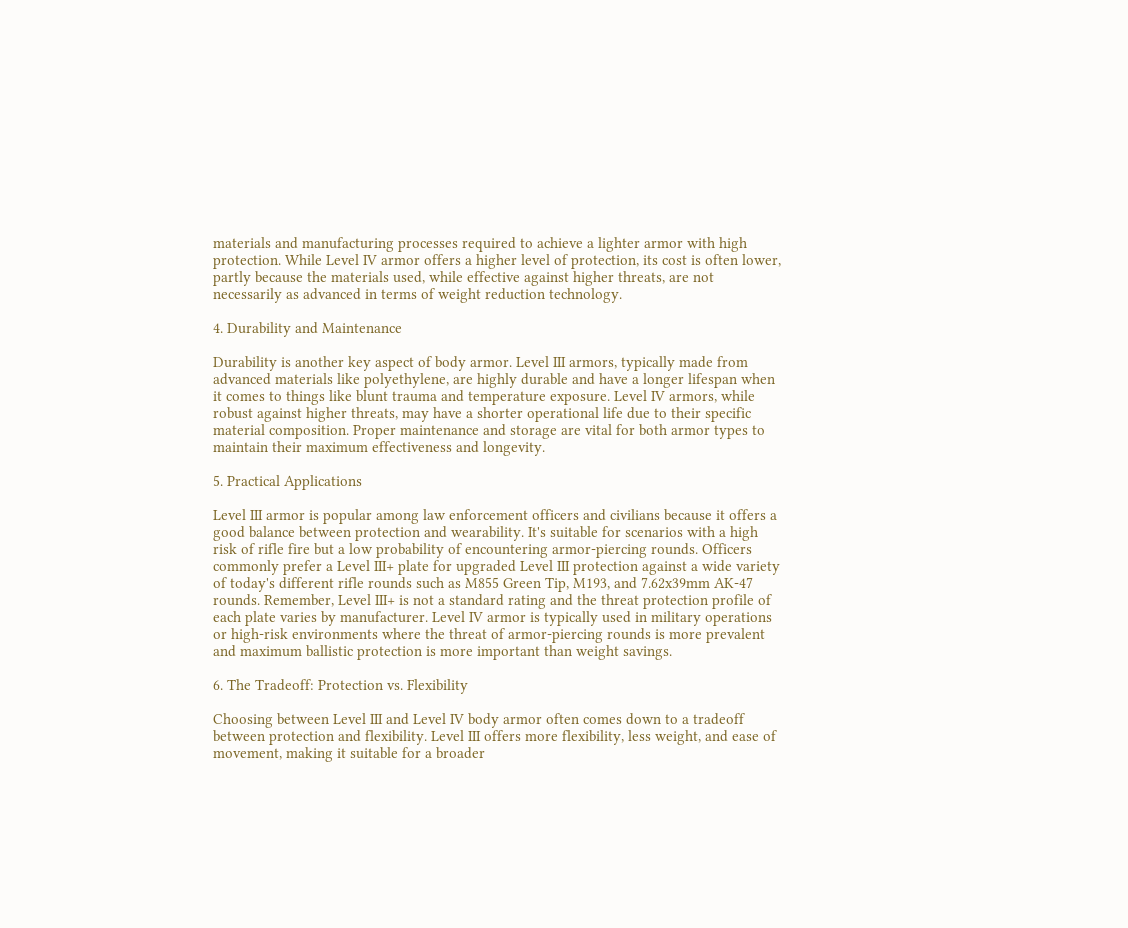materials and manufacturing processes required to achieve a lighter armor with high protection. While Level IV armor offers a higher level of protection, its cost is often lower, partly because the materials used, while effective against higher threats, are not necessarily as advanced in terms of weight reduction technology.

4. Durability and Maintenance

Durability is another key aspect of body armor. Level III armors, typically made from advanced materials like polyethylene, are highly durable and have a longer lifespan when it comes to things like blunt trauma and temperature exposure. Level IV armors, while robust against higher threats, may have a shorter operational life due to their specific material composition. Proper maintenance and storage are vital for both armor types to maintain their maximum effectiveness and longevity.

5. Practical Applications

Level III armor is popular among law enforcement officers and civilians because it offers a good balance between protection and wearability. It's suitable for scenarios with a high risk of rifle fire but a low probability of encountering armor-piercing rounds. Officers commonly prefer a Level III+ plate for upgraded Level III protection against a wide variety of today's different rifle rounds such as M855 Green Tip, M193, and 7.62x39mm AK-47 rounds. Remember, Level III+ is not a standard rating and the threat protection profile of each plate varies by manufacturer. Level IV armor is typically used in military operations or high-risk environments where the threat of armor-piercing rounds is more prevalent and maximum ballistic protection is more important than weight savings.

6. The Tradeoff: Protection vs. Flexibility

Choosing between Level III and Level IV body armor often comes down to a tradeoff between protection and flexibility. Level III offers more flexibility, less weight, and ease of movement, making it suitable for a broader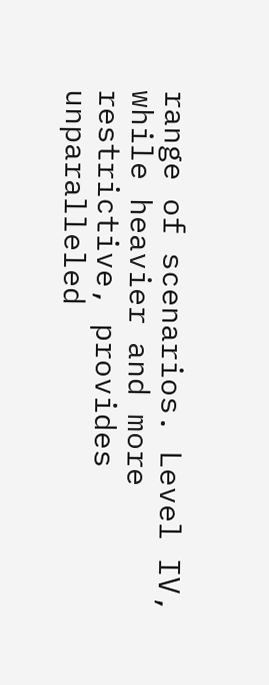range of scenarios. Level IV, while heavier and more restrictive, provides unparalleled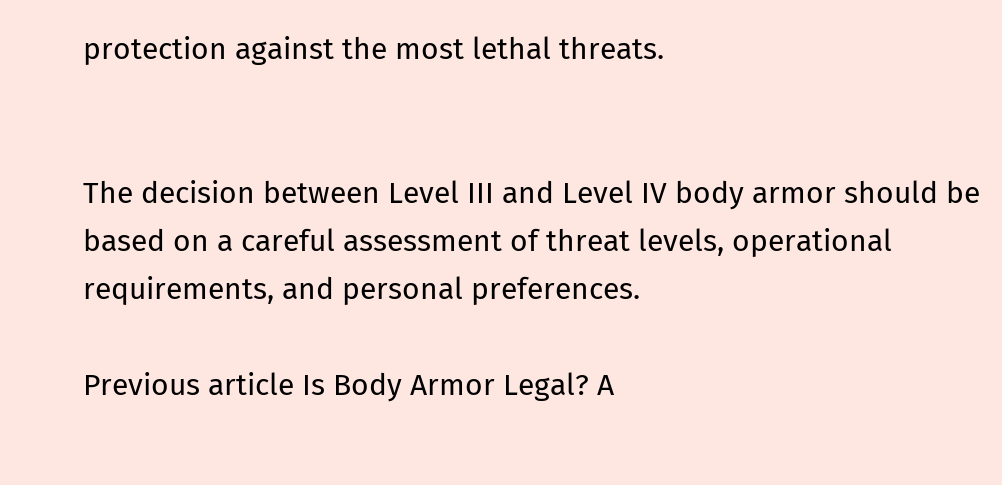protection against the most lethal threats.


The decision between Level III and Level IV body armor should be based on a careful assessment of threat levels, operational requirements, and personal preferences.

Previous article Is Body Armor Legal? A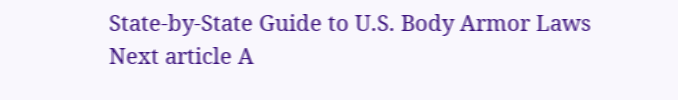State-by-State Guide to U.S. Body Armor Laws
Next article A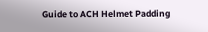Guide to ACH Helmet Padding